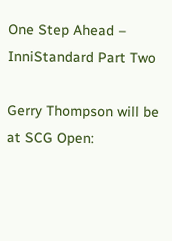One Step Ahead – InniStandard Part Two

Gerry Thompson will be at SCG Open: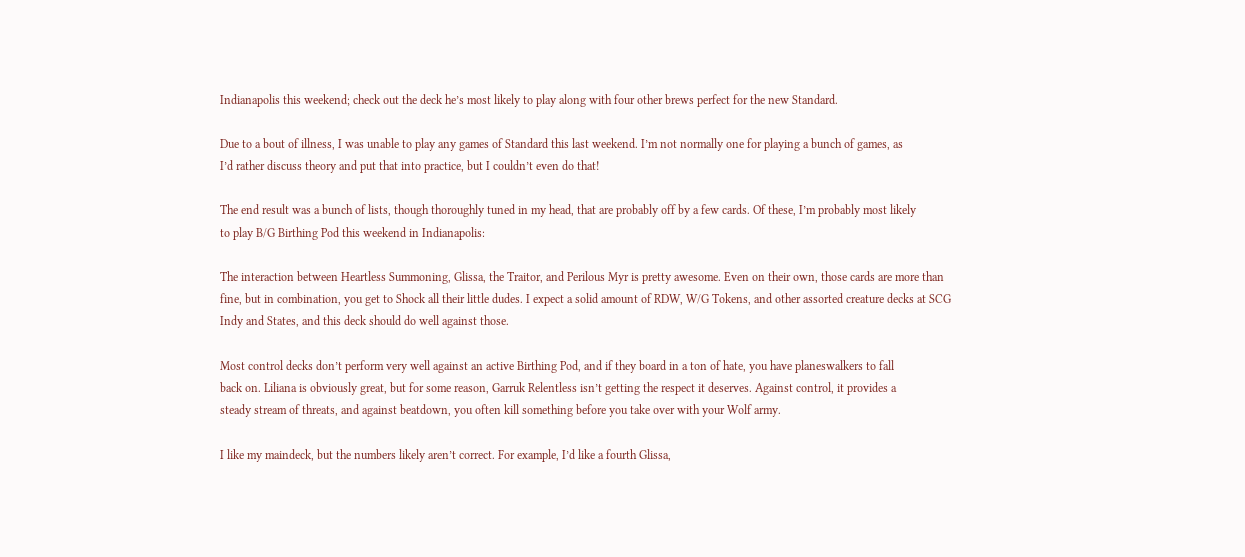Indianapolis this weekend; check out the deck he’s most likely to play along with four other brews perfect for the new Standard.

Due to a bout of illness, I was unable to play any games of Standard this last weekend. I’m not normally one for playing a bunch of games, as
I’d rather discuss theory and put that into practice, but I couldn’t even do that!

The end result was a bunch of lists, though thoroughly tuned in my head, that are probably off by a few cards. Of these, I’m probably most likely
to play B/G Birthing Pod this weekend in Indianapolis:

The interaction between Heartless Summoning, Glissa, the Traitor, and Perilous Myr is pretty awesome. Even on their own, those cards are more than
fine, but in combination, you get to Shock all their little dudes. I expect a solid amount of RDW, W/G Tokens, and other assorted creature decks at SCG
Indy and States, and this deck should do well against those.

Most control decks don’t perform very well against an active Birthing Pod, and if they board in a ton of hate, you have planeswalkers to fall
back on. Liliana is obviously great, but for some reason, Garruk Relentless isn’t getting the respect it deserves. Against control, it provides a
steady stream of threats, and against beatdown, you often kill something before you take over with your Wolf army.

I like my maindeck, but the numbers likely aren’t correct. For example, I’d like a fourth Glissa,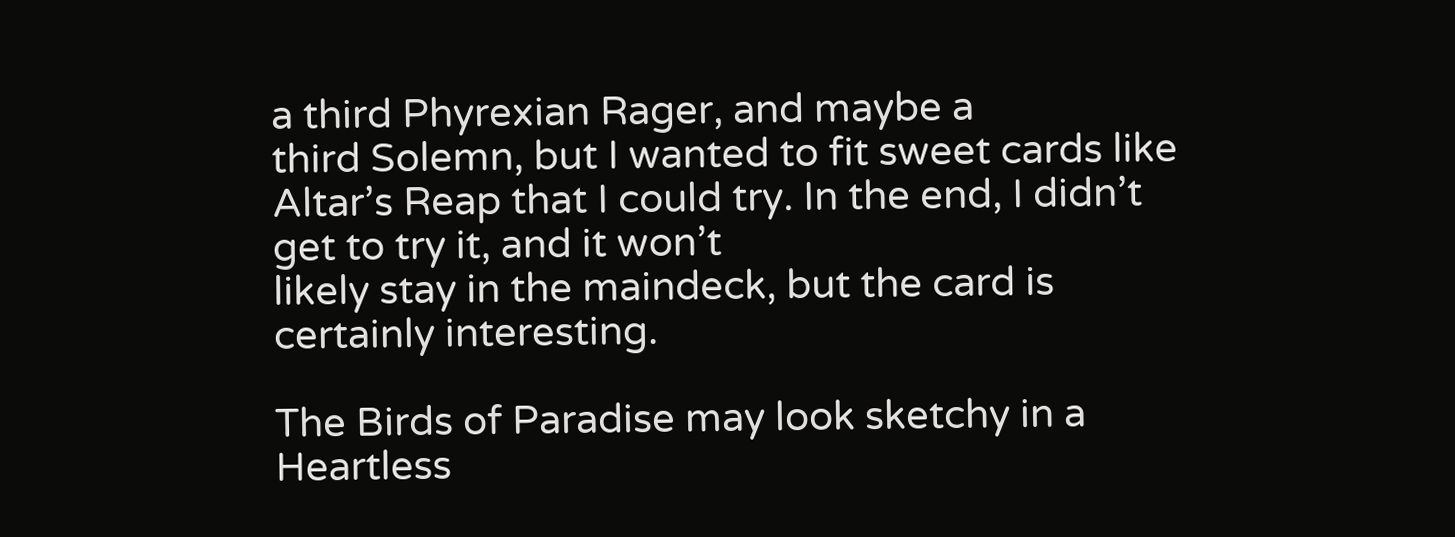a third Phyrexian Rager, and maybe a
third Solemn, but I wanted to fit sweet cards like Altar’s Reap that I could try. In the end, I didn’t get to try it, and it won’t
likely stay in the maindeck, but the card is certainly interesting.

The Birds of Paradise may look sketchy in a Heartless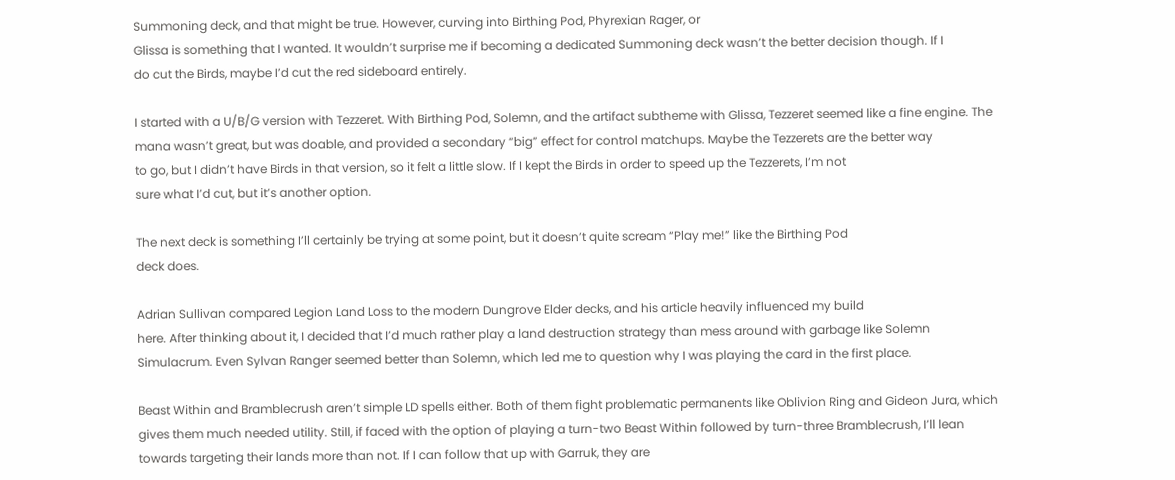Summoning deck, and that might be true. However, curving into Birthing Pod, Phyrexian Rager, or
Glissa is something that I wanted. It wouldn’t surprise me if becoming a dedicated Summoning deck wasn’t the better decision though. If I
do cut the Birds, maybe I’d cut the red sideboard entirely.

I started with a U/B/G version with Tezzeret. With Birthing Pod, Solemn, and the artifact subtheme with Glissa, Tezzeret seemed like a fine engine. The
mana wasn’t great, but was doable, and provided a secondary “big” effect for control matchups. Maybe the Tezzerets are the better way
to go, but I didn’t have Birds in that version, so it felt a little slow. If I kept the Birds in order to speed up the Tezzerets, I’m not
sure what I’d cut, but it’s another option.

The next deck is something I’ll certainly be trying at some point, but it doesn’t quite scream “Play me!” like the Birthing Pod
deck does.

Adrian Sullivan compared Legion Land Loss to the modern Dungrove Elder decks, and his article heavily influenced my build
here. After thinking about it, I decided that I’d much rather play a land destruction strategy than mess around with garbage like Solemn
Simulacrum. Even Sylvan Ranger seemed better than Solemn, which led me to question why I was playing the card in the first place.

Beast Within and Bramblecrush aren’t simple LD spells either. Both of them fight problematic permanents like Oblivion Ring and Gideon Jura, which
gives them much needed utility. Still, if faced with the option of playing a turn-two Beast Within followed by turn-three Bramblecrush, I’ll lean
towards targeting their lands more than not. If I can follow that up with Garruk, they are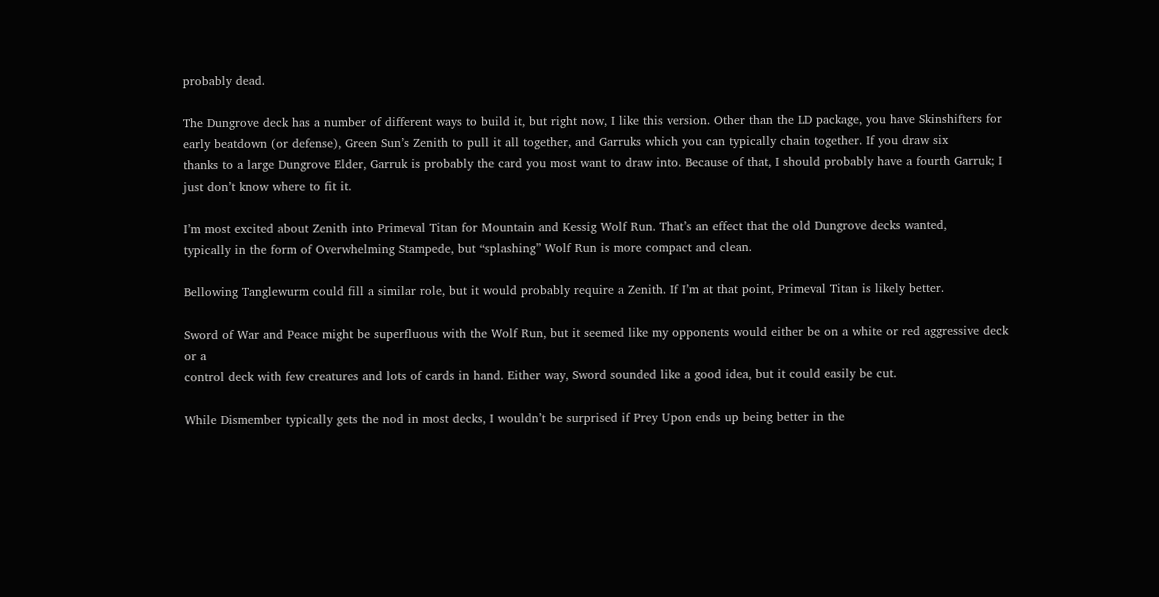probably dead.

The Dungrove deck has a number of different ways to build it, but right now, I like this version. Other than the LD package, you have Skinshifters for
early beatdown (or defense), Green Sun’s Zenith to pull it all together, and Garruks which you can typically chain together. If you draw six
thanks to a large Dungrove Elder, Garruk is probably the card you most want to draw into. Because of that, I should probably have a fourth Garruk; I
just don’t know where to fit it.

I’m most excited about Zenith into Primeval Titan for Mountain and Kessig Wolf Run. That’s an effect that the old Dungrove decks wanted,
typically in the form of Overwhelming Stampede, but “splashing” Wolf Run is more compact and clean.

Bellowing Tanglewurm could fill a similar role, but it would probably require a Zenith. If I’m at that point, Primeval Titan is likely better.

Sword of War and Peace might be superfluous with the Wolf Run, but it seemed like my opponents would either be on a white or red aggressive deck or a
control deck with few creatures and lots of cards in hand. Either way, Sword sounded like a good idea, but it could easily be cut.

While Dismember typically gets the nod in most decks, I wouldn’t be surprised if Prey Upon ends up being better in the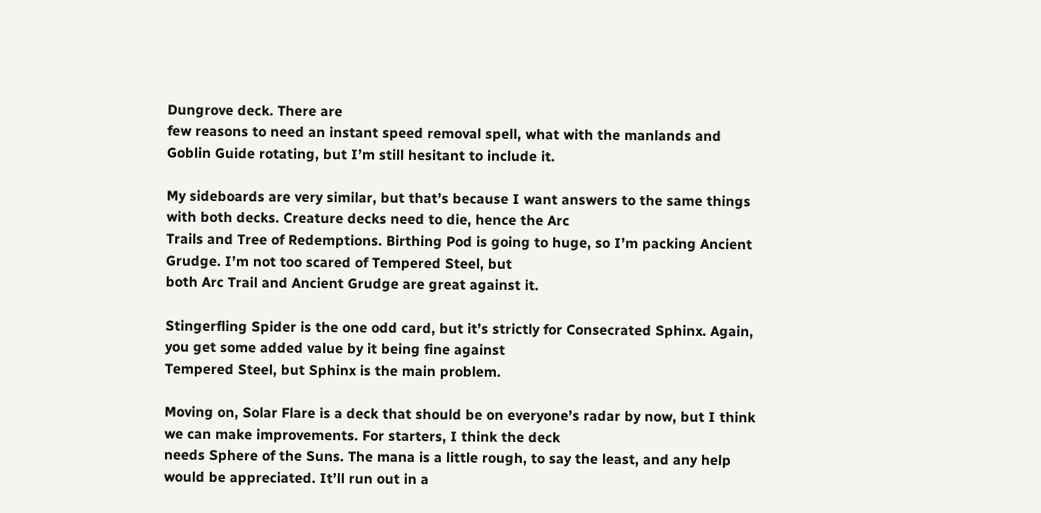Dungrove deck. There are
few reasons to need an instant speed removal spell, what with the manlands and Goblin Guide rotating, but I’m still hesitant to include it.

My sideboards are very similar, but that’s because I want answers to the same things with both decks. Creature decks need to die, hence the Arc
Trails and Tree of Redemptions. Birthing Pod is going to huge, so I’m packing Ancient Grudge. I’m not too scared of Tempered Steel, but
both Arc Trail and Ancient Grudge are great against it.

Stingerfling Spider is the one odd card, but it’s strictly for Consecrated Sphinx. Again, you get some added value by it being fine against
Tempered Steel, but Sphinx is the main problem.

Moving on, Solar Flare is a deck that should be on everyone’s radar by now, but I think we can make improvements. For starters, I think the deck
needs Sphere of the Suns. The mana is a little rough, to say the least, and any help would be appreciated. It’ll run out in a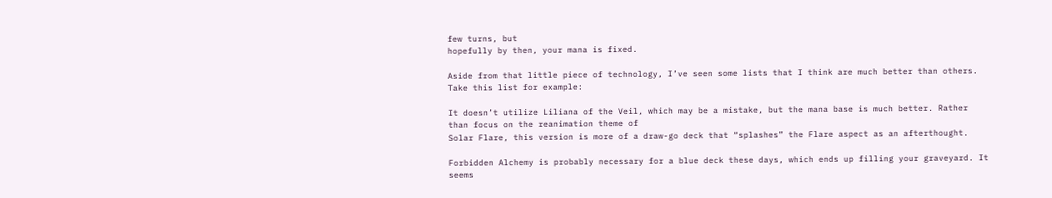few turns, but
hopefully by then, your mana is fixed.

Aside from that little piece of technology, I’ve seen some lists that I think are much better than others. Take this list for example:

It doesn’t utilize Liliana of the Veil, which may be a mistake, but the mana base is much better. Rather than focus on the reanimation theme of
Solar Flare, this version is more of a draw-go deck that “splashes” the Flare aspect as an afterthought.

Forbidden Alchemy is probably necessary for a blue deck these days, which ends up filling your graveyard. It seems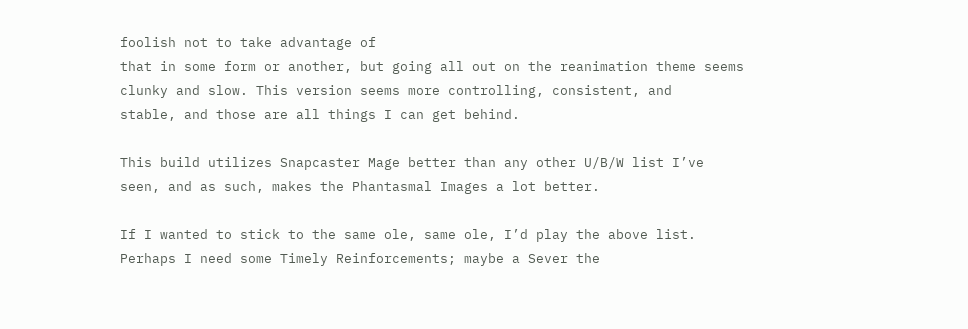foolish not to take advantage of
that in some form or another, but going all out on the reanimation theme seems clunky and slow. This version seems more controlling, consistent, and
stable, and those are all things I can get behind.

This build utilizes Snapcaster Mage better than any other U/B/W list I’ve seen, and as such, makes the Phantasmal Images a lot better.

If I wanted to stick to the same ole, same ole, I’d play the above list. Perhaps I need some Timely Reinforcements; maybe a Sever the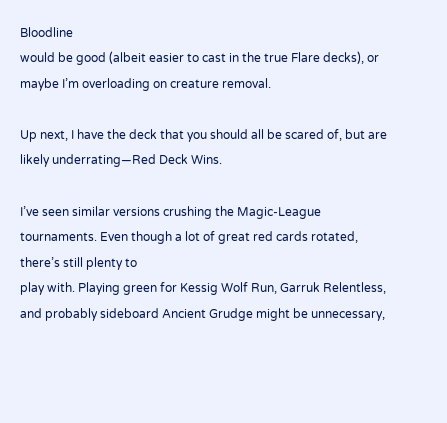Bloodline
would be good (albeit easier to cast in the true Flare decks), or maybe I’m overloading on creature removal.

Up next, I have the deck that you should all be scared of, but are likely underrating—Red Deck Wins.

I’ve seen similar versions crushing the Magic-League tournaments. Even though a lot of great red cards rotated, there’s still plenty to
play with. Playing green for Kessig Wolf Run, Garruk Relentless, and probably sideboard Ancient Grudge might be unnecessary,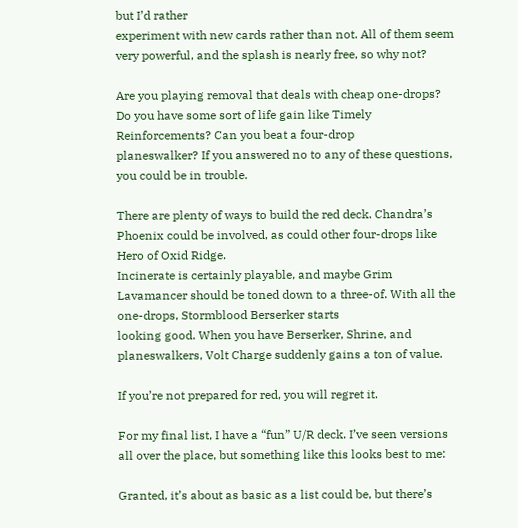but I’d rather
experiment with new cards rather than not. All of them seem very powerful, and the splash is nearly free, so why not?

Are you playing removal that deals with cheap one-drops? Do you have some sort of life gain like Timely Reinforcements? Can you beat a four-drop
planeswalker? If you answered no to any of these questions, you could be in trouble.

There are plenty of ways to build the red deck. Chandra’s Phoenix could be involved, as could other four-drops like Hero of Oxid Ridge.
Incinerate is certainly playable, and maybe Grim Lavamancer should be toned down to a three-of. With all the one-drops, Stormblood Berserker starts
looking good. When you have Berserker, Shrine, and planeswalkers, Volt Charge suddenly gains a ton of value.

If you’re not prepared for red, you will regret it.

For my final list, I have a “fun” U/R deck. I’ve seen versions all over the place, but something like this looks best to me:

Granted, it’s about as basic as a list could be, but there’s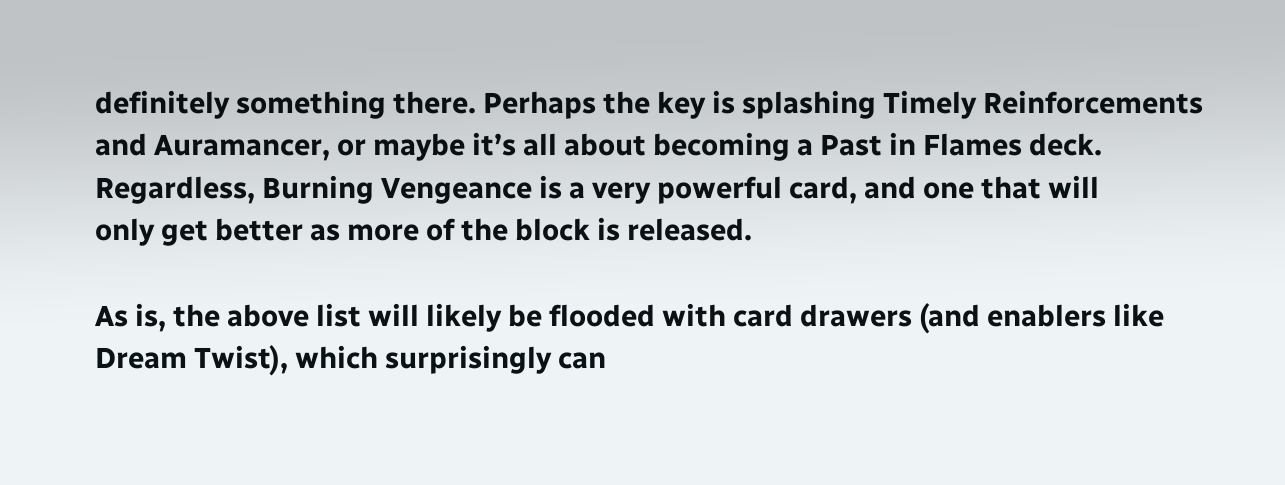definitely something there. Perhaps the key is splashing Timely Reinforcements
and Auramancer, or maybe it’s all about becoming a Past in Flames deck. Regardless, Burning Vengeance is a very powerful card, and one that will
only get better as more of the block is released.

As is, the above list will likely be flooded with card drawers (and enablers like Dream Twist), which surprisingly can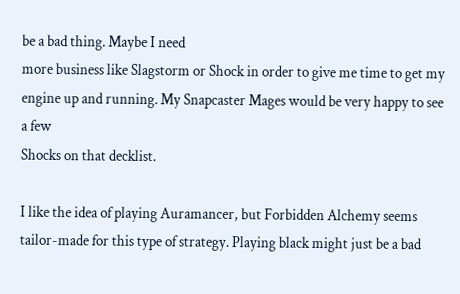be a bad thing. Maybe I need
more business like Slagstorm or Shock in order to give me time to get my engine up and running. My Snapcaster Mages would be very happy to see a few
Shocks on that decklist.

I like the idea of playing Auramancer, but Forbidden Alchemy seems tailor-made for this type of strategy. Playing black might just be a bad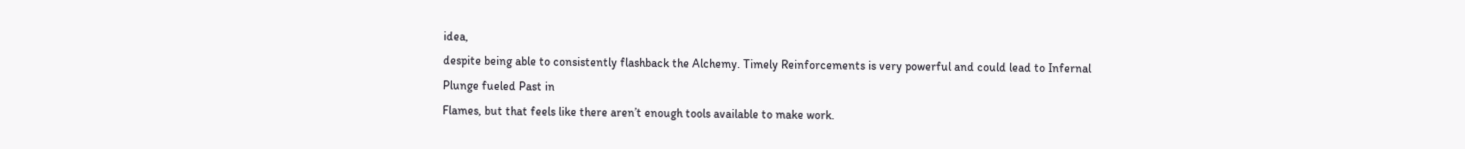idea,
despite being able to consistently flashback the Alchemy. Timely Reinforcements is very powerful and could lead to Infernal Plunge fueled Past in
Flames, but that feels like there aren’t enough tools available to make work.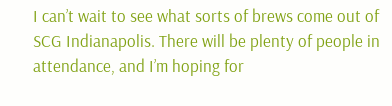I can’t wait to see what sorts of brews come out of SCG Indianapolis. There will be plenty of people in attendance, and I’m hoping for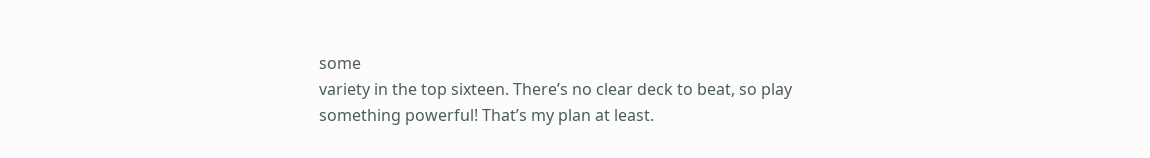some
variety in the top sixteen. There’s no clear deck to beat, so play something powerful! That’s my plan at least.